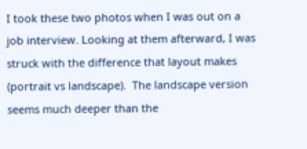I took these two photos when I was out on a job interview. Looking at them afterward, I was struck with the difference that layout makes (portrait vs landscape).  The landscape version seems much deeper than the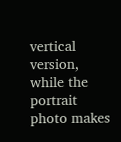vertical version, while the portrait photo makes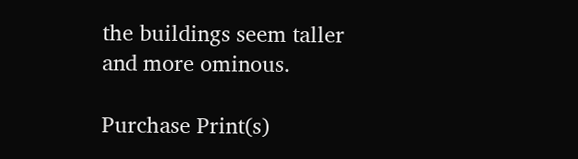the buildings seem taller and more ominous.

Purchase Print(s)